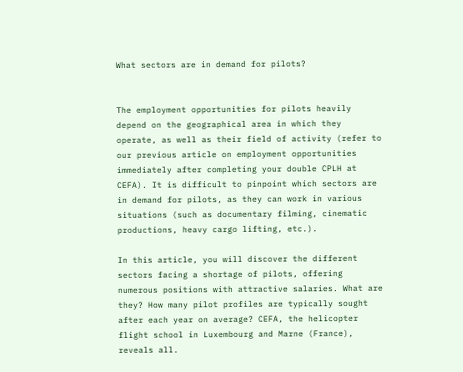What sectors are in demand for pilots?


The employment opportunities for pilots heavily depend on the geographical area in which they operate, as well as their field of activity (refer to our previous article on employment opportunities immediately after completing your double CPLH at CEFA). It is difficult to pinpoint which sectors are in demand for pilots, as they can work in various situations (such as documentary filming, cinematic productions, heavy cargo lifting, etc.).

In this article, you will discover the different sectors facing a shortage of pilots, offering numerous positions with attractive salaries. What are they? How many pilot profiles are typically sought after each year on average? CEFA, the helicopter flight school in Luxembourg and Marne (France), reveals all.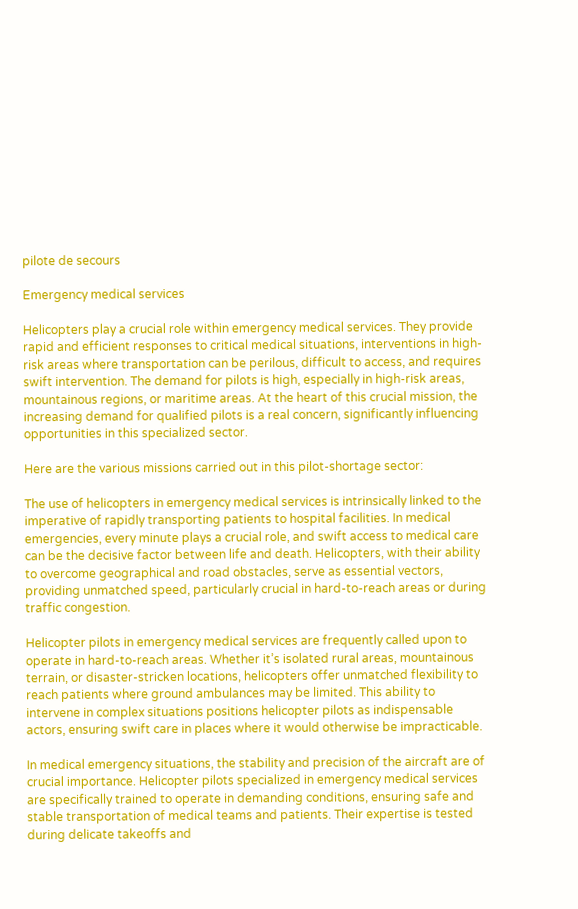pilote de secours

Emergency medical services

Helicopters play a crucial role within emergency medical services. They provide rapid and efficient responses to critical medical situations, interventions in high-risk areas where transportation can be perilous, difficult to access, and requires swift intervention. The demand for pilots is high, especially in high-risk areas, mountainous regions, or maritime areas. At the heart of this crucial mission, the increasing demand for qualified pilots is a real concern, significantly influencing opportunities in this specialized sector.

Here are the various missions carried out in this pilot-shortage sector:

The use of helicopters in emergency medical services is intrinsically linked to the imperative of rapidly transporting patients to hospital facilities. In medical emergencies, every minute plays a crucial role, and swift access to medical care can be the decisive factor between life and death. Helicopters, with their ability to overcome geographical and road obstacles, serve as essential vectors, providing unmatched speed, particularly crucial in hard-to-reach areas or during traffic congestion.

Helicopter pilots in emergency medical services are frequently called upon to operate in hard-to-reach areas. Whether it’s isolated rural areas, mountainous terrain, or disaster-stricken locations, helicopters offer unmatched flexibility to reach patients where ground ambulances may be limited. This ability to intervene in complex situations positions helicopter pilots as indispensable actors, ensuring swift care in places where it would otherwise be impracticable.

In medical emergency situations, the stability and precision of the aircraft are of crucial importance. Helicopter pilots specialized in emergency medical services are specifically trained to operate in demanding conditions, ensuring safe and stable transportation of medical teams and patients. Their expertise is tested during delicate takeoffs and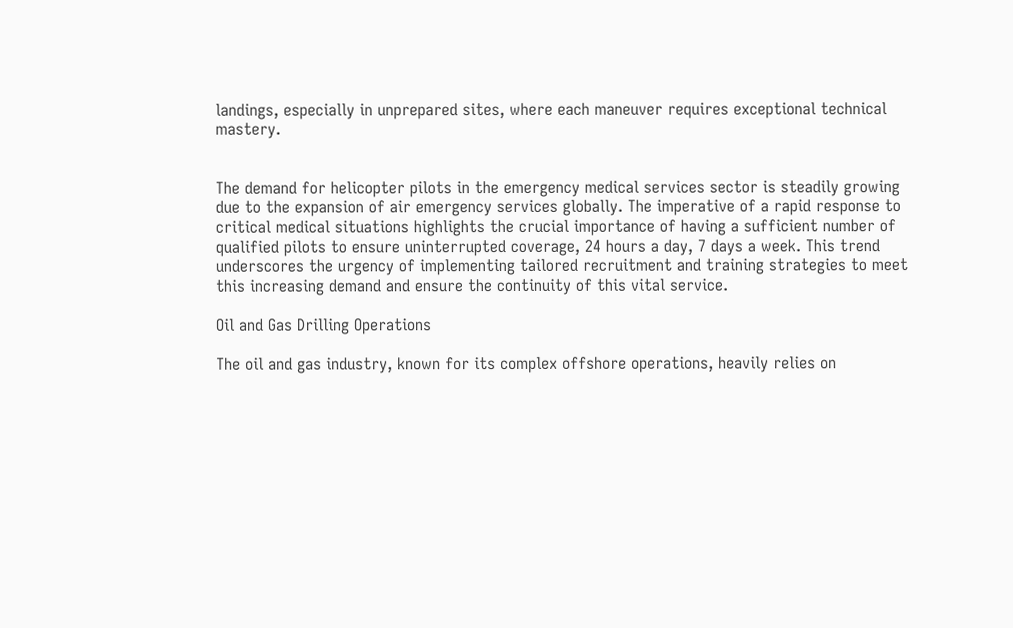landings, especially in unprepared sites, where each maneuver requires exceptional technical mastery.


The demand for helicopter pilots in the emergency medical services sector is steadily growing due to the expansion of air emergency services globally. The imperative of a rapid response to critical medical situations highlights the crucial importance of having a sufficient number of qualified pilots to ensure uninterrupted coverage, 24 hours a day, 7 days a week. This trend underscores the urgency of implementing tailored recruitment and training strategies to meet this increasing demand and ensure the continuity of this vital service.

Oil and Gas Drilling Operations

The oil and gas industry, known for its complex offshore operations, heavily relies on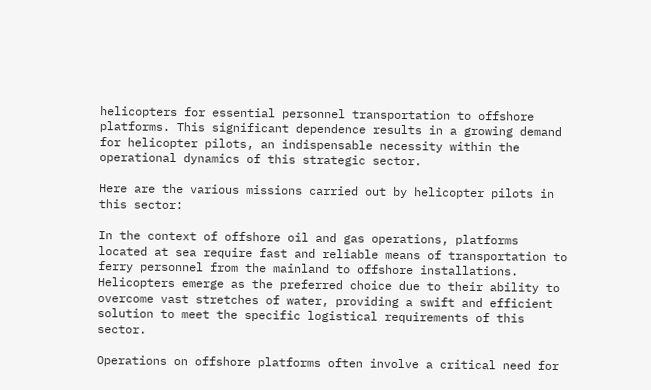helicopters for essential personnel transportation to offshore platforms. This significant dependence results in a growing demand for helicopter pilots, an indispensable necessity within the operational dynamics of this strategic sector.

Here are the various missions carried out by helicopter pilots in this sector:

In the context of offshore oil and gas operations, platforms located at sea require fast and reliable means of transportation to ferry personnel from the mainland to offshore installations. Helicopters emerge as the preferred choice due to their ability to overcome vast stretches of water, providing a swift and efficient solution to meet the specific logistical requirements of this sector.

Operations on offshore platforms often involve a critical need for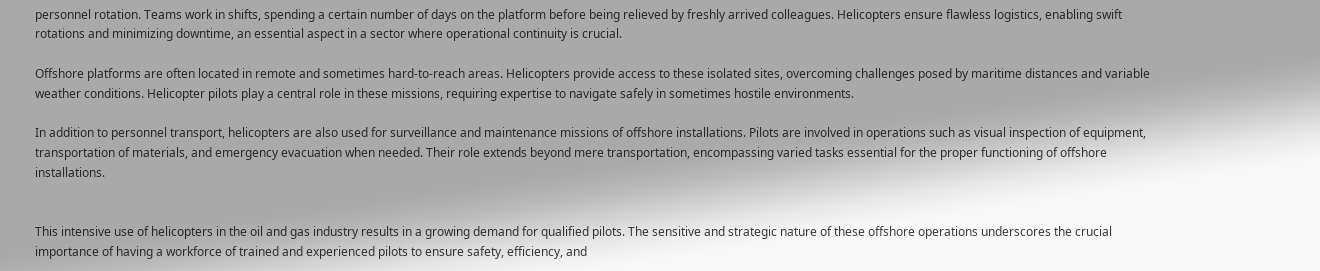personnel rotation. Teams work in shifts, spending a certain number of days on the platform before being relieved by freshly arrived colleagues. Helicopters ensure flawless logistics, enabling swift rotations and minimizing downtime, an essential aspect in a sector where operational continuity is crucial.

Offshore platforms are often located in remote and sometimes hard-to-reach areas. Helicopters provide access to these isolated sites, overcoming challenges posed by maritime distances and variable weather conditions. Helicopter pilots play a central role in these missions, requiring expertise to navigate safely in sometimes hostile environments.

In addition to personnel transport, helicopters are also used for surveillance and maintenance missions of offshore installations. Pilots are involved in operations such as visual inspection of equipment, transportation of materials, and emergency evacuation when needed. Their role extends beyond mere transportation, encompassing varied tasks essential for the proper functioning of offshore installations.


This intensive use of helicopters in the oil and gas industry results in a growing demand for qualified pilots. The sensitive and strategic nature of these offshore operations underscores the crucial importance of having a workforce of trained and experienced pilots to ensure safety, efficiency, and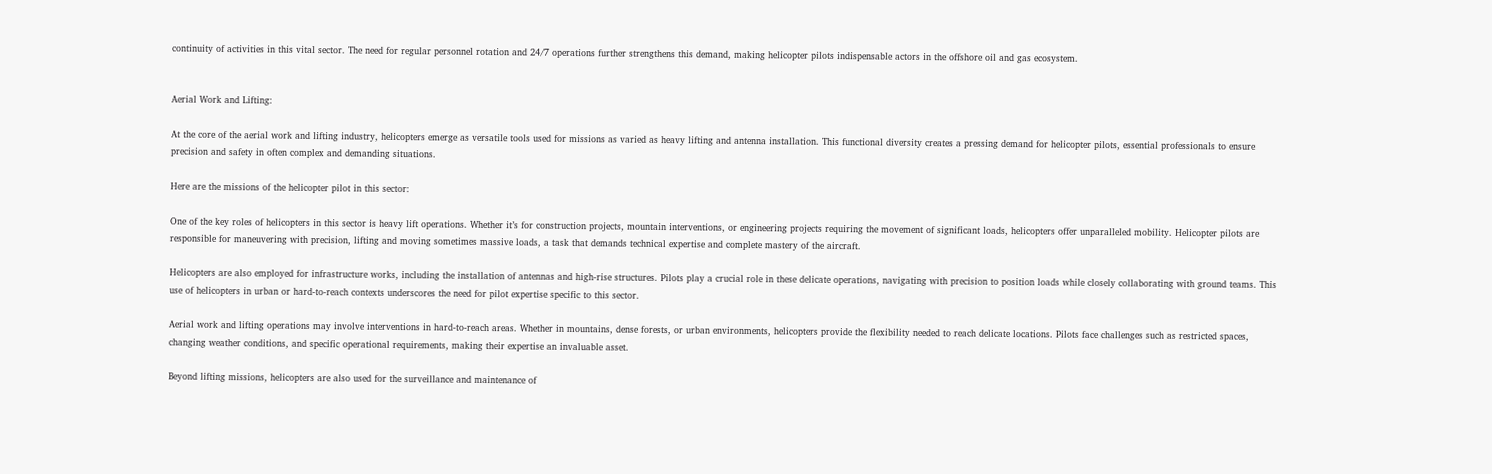continuity of activities in this vital sector. The need for regular personnel rotation and 24/7 operations further strengthens this demand, making helicopter pilots indispensable actors in the offshore oil and gas ecosystem.


Aerial Work and Lifting:

At the core of the aerial work and lifting industry, helicopters emerge as versatile tools used for missions as varied as heavy lifting and antenna installation. This functional diversity creates a pressing demand for helicopter pilots, essential professionals to ensure precision and safety in often complex and demanding situations.

Here are the missions of the helicopter pilot in this sector:

One of the key roles of helicopters in this sector is heavy lift operations. Whether it’s for construction projects, mountain interventions, or engineering projects requiring the movement of significant loads, helicopters offer unparalleled mobility. Helicopter pilots are responsible for maneuvering with precision, lifting and moving sometimes massive loads, a task that demands technical expertise and complete mastery of the aircraft.

Helicopters are also employed for infrastructure works, including the installation of antennas and high-rise structures. Pilots play a crucial role in these delicate operations, navigating with precision to position loads while closely collaborating with ground teams. This use of helicopters in urban or hard-to-reach contexts underscores the need for pilot expertise specific to this sector.

Aerial work and lifting operations may involve interventions in hard-to-reach areas. Whether in mountains, dense forests, or urban environments, helicopters provide the flexibility needed to reach delicate locations. Pilots face challenges such as restricted spaces, changing weather conditions, and specific operational requirements, making their expertise an invaluable asset.

Beyond lifting missions, helicopters are also used for the surveillance and maintenance of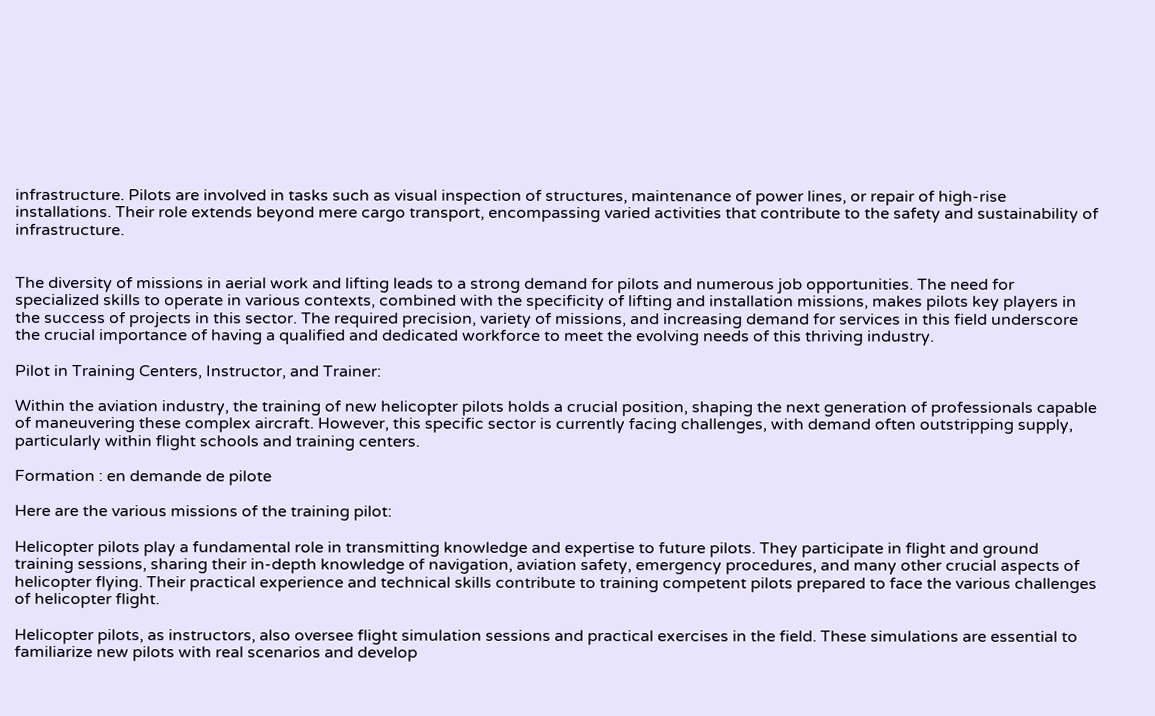infrastructure. Pilots are involved in tasks such as visual inspection of structures, maintenance of power lines, or repair of high-rise installations. Their role extends beyond mere cargo transport, encompassing varied activities that contribute to the safety and sustainability of infrastructure.


The diversity of missions in aerial work and lifting leads to a strong demand for pilots and numerous job opportunities. The need for specialized skills to operate in various contexts, combined with the specificity of lifting and installation missions, makes pilots key players in the success of projects in this sector. The required precision, variety of missions, and increasing demand for services in this field underscore the crucial importance of having a qualified and dedicated workforce to meet the evolving needs of this thriving industry.

Pilot in Training Centers, Instructor, and Trainer:

Within the aviation industry, the training of new helicopter pilots holds a crucial position, shaping the next generation of professionals capable of maneuvering these complex aircraft. However, this specific sector is currently facing challenges, with demand often outstripping supply, particularly within flight schools and training centers.

Formation : en demande de pilote

Here are the various missions of the training pilot:

Helicopter pilots play a fundamental role in transmitting knowledge and expertise to future pilots. They participate in flight and ground training sessions, sharing their in-depth knowledge of navigation, aviation safety, emergency procedures, and many other crucial aspects of helicopter flying. Their practical experience and technical skills contribute to training competent pilots prepared to face the various challenges of helicopter flight.

Helicopter pilots, as instructors, also oversee flight simulation sessions and practical exercises in the field. These simulations are essential to familiarize new pilots with real scenarios and develop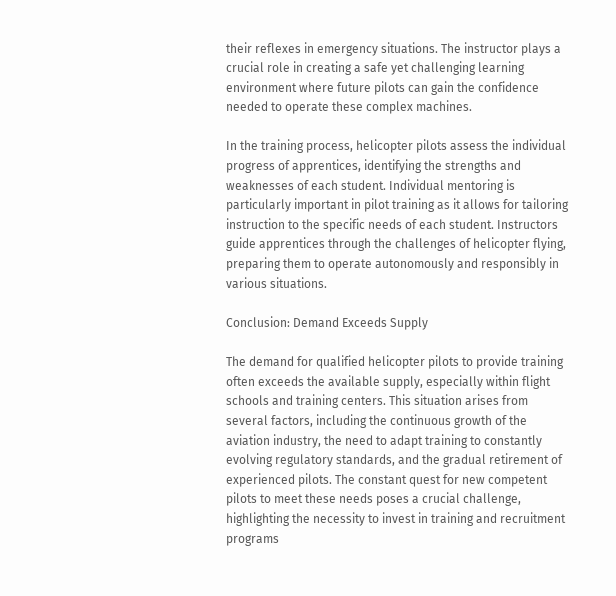their reflexes in emergency situations. The instructor plays a crucial role in creating a safe yet challenging learning environment where future pilots can gain the confidence needed to operate these complex machines.

In the training process, helicopter pilots assess the individual progress of apprentices, identifying the strengths and weaknesses of each student. Individual mentoring is particularly important in pilot training as it allows for tailoring instruction to the specific needs of each student. Instructors guide apprentices through the challenges of helicopter flying, preparing them to operate autonomously and responsibly in various situations.

Conclusion: Demand Exceeds Supply

The demand for qualified helicopter pilots to provide training often exceeds the available supply, especially within flight schools and training centers. This situation arises from several factors, including the continuous growth of the aviation industry, the need to adapt training to constantly evolving regulatory standards, and the gradual retirement of experienced pilots. The constant quest for new competent pilots to meet these needs poses a crucial challenge, highlighting the necessity to invest in training and recruitment programs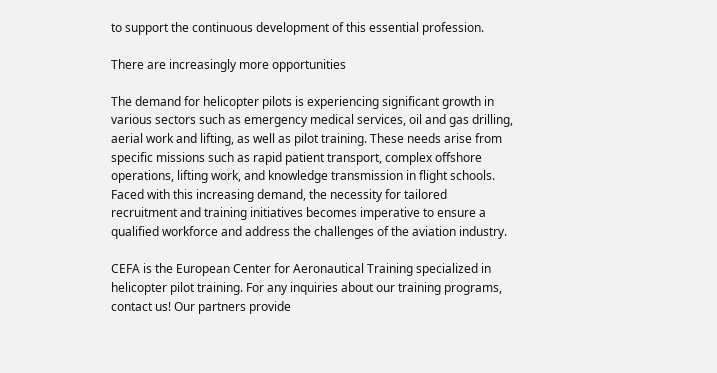to support the continuous development of this essential profession.

There are increasingly more opportunities

The demand for helicopter pilots is experiencing significant growth in various sectors such as emergency medical services, oil and gas drilling, aerial work and lifting, as well as pilot training. These needs arise from specific missions such as rapid patient transport, complex offshore operations, lifting work, and knowledge transmission in flight schools. Faced with this increasing demand, the necessity for tailored recruitment and training initiatives becomes imperative to ensure a qualified workforce and address the challenges of the aviation industry.

CEFA is the European Center for Aeronautical Training specialized in helicopter pilot training. For any inquiries about our training programs, contact us! Our partners provide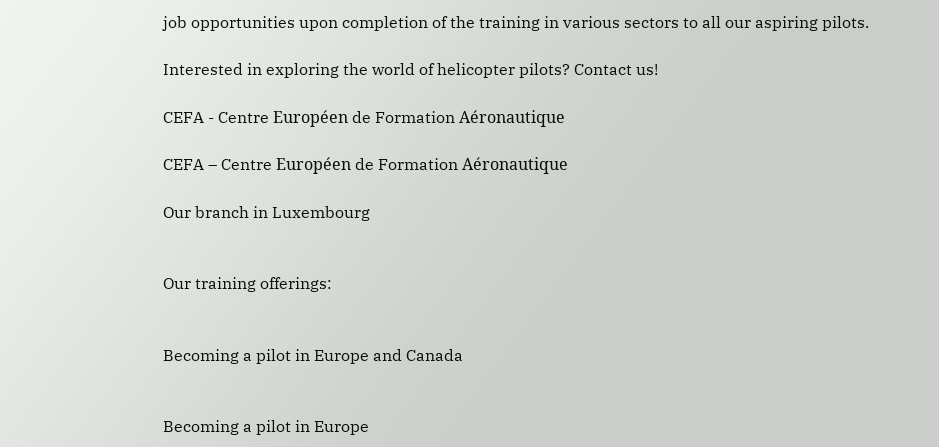job opportunities upon completion of the training in various sectors to all our aspiring pilots.

Interested in exploring the world of helicopter pilots? Contact us!

CEFA - Centre Européen de Formation Aéronautique

CEFA – Centre Européen de Formation Aéronautique

Our branch in Luxembourg


Our training offerings:


Becoming a pilot in Europe and Canada


Becoming a pilot in Europe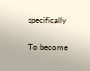specifically


To become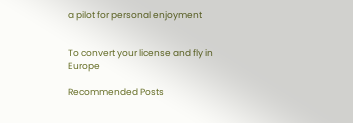a pilot for personal enjoyment


To convert your license and fly in Europe

Recommended Posts